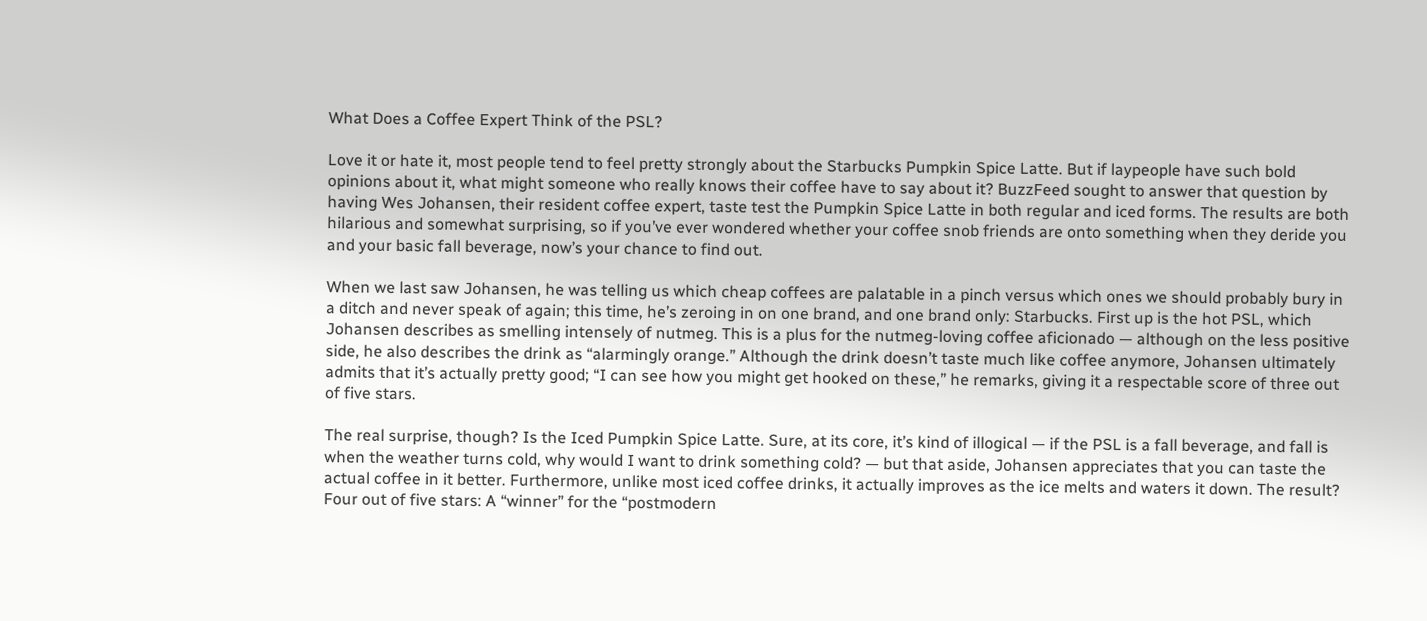What Does a Coffee Expert Think of the PSL?

Love it or hate it, most people tend to feel pretty strongly about the Starbucks Pumpkin Spice Latte. But if laypeople have such bold opinions about it, what might someone who really knows their coffee have to say about it? BuzzFeed sought to answer that question by having Wes Johansen, their resident coffee expert, taste test the Pumpkin Spice Latte in both regular and iced forms. The results are both hilarious and somewhat surprising, so if you’ve ever wondered whether your coffee snob friends are onto something when they deride you and your basic fall beverage, now’s your chance to find out.

When we last saw Johansen, he was telling us which cheap coffees are palatable in a pinch versus which ones we should probably bury in a ditch and never speak of again; this time, he’s zeroing in on one brand, and one brand only: Starbucks. First up is the hot PSL, which Johansen describes as smelling intensely of nutmeg. This is a plus for the nutmeg-loving coffee aficionado — although on the less positive side, he also describes the drink as “alarmingly orange.” Although the drink doesn’t taste much like coffee anymore, Johansen ultimately admits that it’s actually pretty good; “I can see how you might get hooked on these,” he remarks, giving it a respectable score of three out of five stars.

The real surprise, though? Is the Iced Pumpkin Spice Latte. Sure, at its core, it’s kind of illogical — if the PSL is a fall beverage, and fall is when the weather turns cold, why would I want to drink something cold? — but that aside, Johansen appreciates that you can taste the actual coffee in it better. Furthermore, unlike most iced coffee drinks, it actually improves as the ice melts and waters it down. The result? Four out of five stars: A “winner” for the “postmodern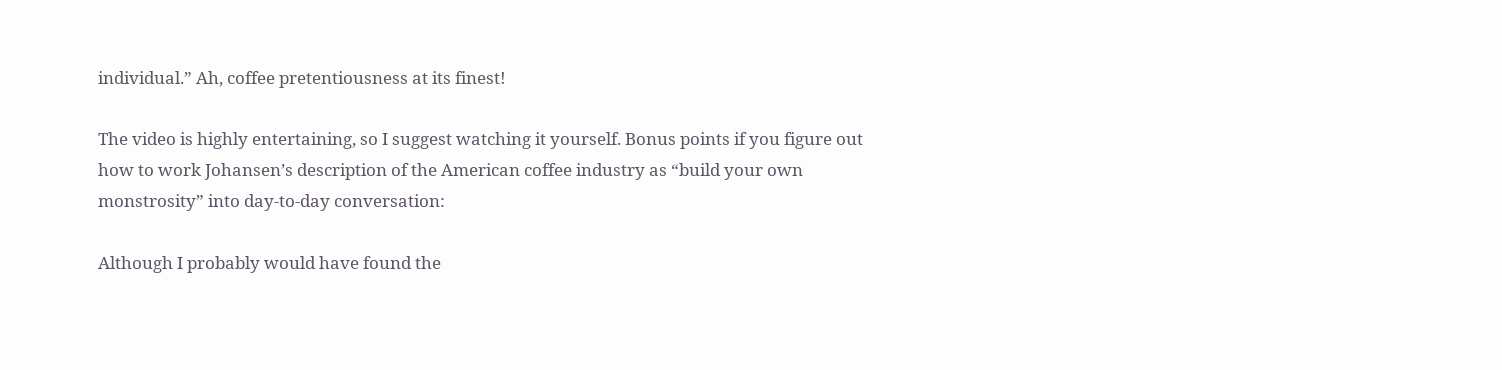individual.” Ah, coffee pretentiousness at its finest!

The video is highly entertaining, so I suggest watching it yourself. Bonus points if you figure out how to work Johansen’s description of the American coffee industry as “build your own monstrosity” into day-to-day conversation:

Although I probably would have found the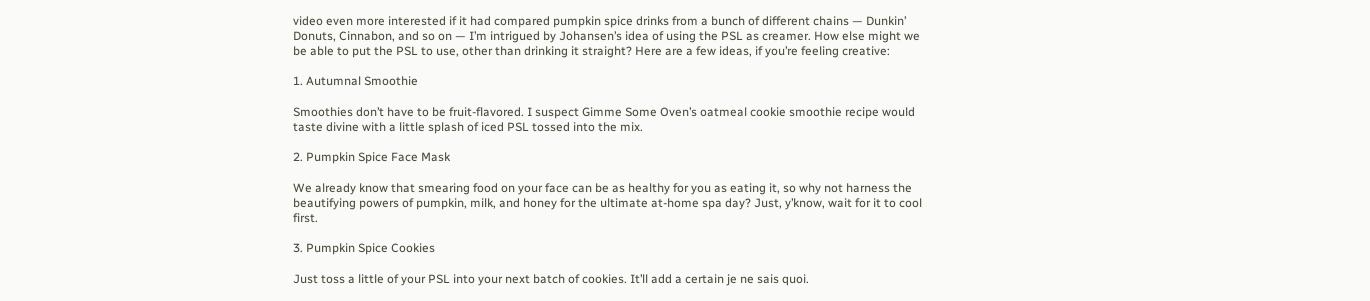video even more interested if it had compared pumpkin spice drinks from a bunch of different chains — Dunkin’ Donuts, Cinnabon, and so on — I’m intrigued by Johansen’s idea of using the PSL as creamer. How else might we be able to put the PSL to use, other than drinking it straight? Here are a few ideas, if you’re feeling creative:

1. Autumnal Smoothie

Smoothies don’t have to be fruit-flavored. I suspect Gimme Some Oven’s oatmeal cookie smoothie recipe would taste divine with a little splash of iced PSL tossed into the mix.

2. Pumpkin Spice Face Mask

We already know that smearing food on your face can be as healthy for you as eating it, so why not harness the beautifying powers of pumpkin, milk, and honey for the ultimate at-home spa day? Just, y’know, wait for it to cool first.

3. Pumpkin Spice Cookies

Just toss a little of your PSL into your next batch of cookies. It’ll add a certain je ne sais quoi.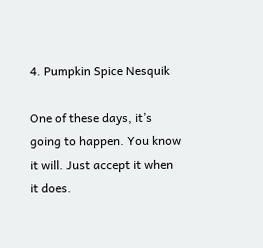4. Pumpkin Spice Nesquik

One of these days, it’s going to happen. You know it will. Just accept it when it does.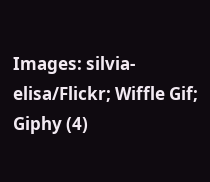Images: silvia-elisa/Flickr; Wiffle Gif; Giphy (4)